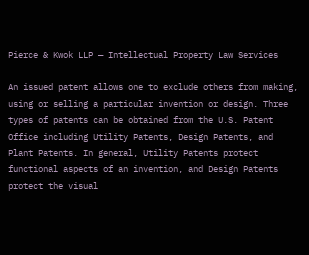Pierce & Kwok LLP — Intellectual Property Law Services

An issued patent allows one to exclude others from making, using or selling a particular invention or design. Three types of patents can be obtained from the U.S. Patent Office including Utility Patents, Design Patents, and Plant Patents. In general, Utility Patents protect functional aspects of an invention, and Design Patents protect the visual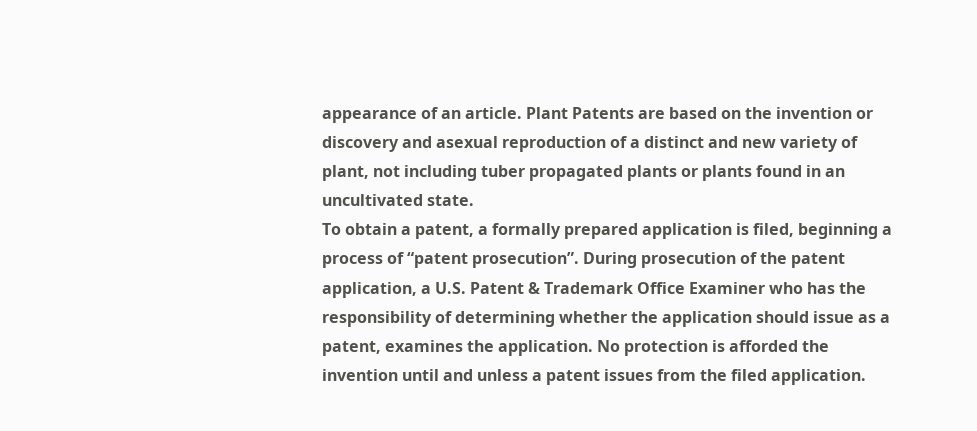appearance of an article. Plant Patents are based on the invention or discovery and asexual reproduction of a distinct and new variety of plant, not including tuber propagated plants or plants found in an uncultivated state.
To obtain a patent, a formally prepared application is filed, beginning a process of “patent prosecution”. During prosecution of the patent application, a U.S. Patent & Trademark Office Examiner who has the responsibility of determining whether the application should issue as a patent, examines the application. No protection is afforded the invention until and unless a patent issues from the filed application.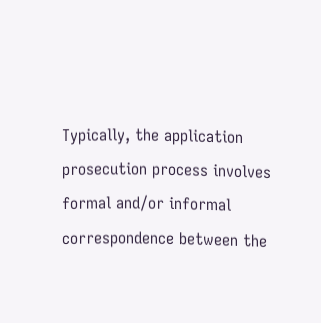Typically, the application prosecution process involves formal and/or informal correspondence between the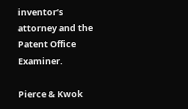inventor’s attorney and the Patent Office Examiner.

Pierce & Kwok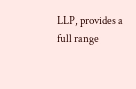LLP, provides a full range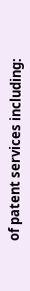of patent services including: